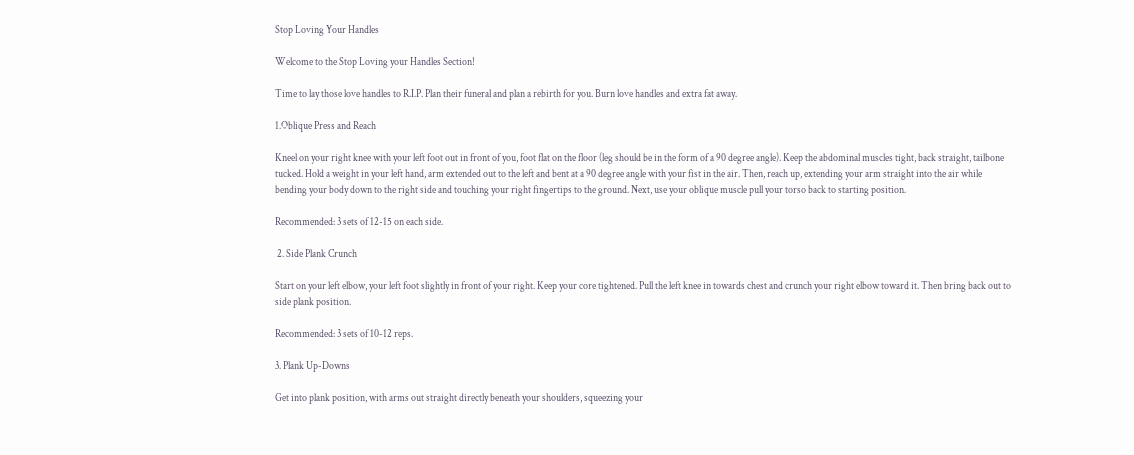Stop Loving Your Handles

Welcome to the Stop Loving your Handles Section!

Time to lay those love handles to R.I.P. Plan their funeral and plan a rebirth for you. Burn love handles and extra fat away.

1.Oblique Press and Reach

Kneel on your right knee with your left foot out in front of you, foot flat on the floor (leg should be in the form of a 90 degree angle). Keep the abdominal muscles tight, back straight, tailbone tucked. Hold a weight in your left hand, arm extended out to the left and bent at a 90 degree angle with your fist in the air. Then, reach up, extending your arm straight into the air while bending your body down to the right side and touching your right fingertips to the ground. Next, use your oblique muscle pull your torso back to starting position.

Recommended: 3 sets of 12-15 on each side.

 2. Side Plank Crunch

Start on your left elbow, your left foot slightly in front of your right. Keep your core tightened. Pull the left knee in towards chest and crunch your right elbow toward it. Then bring back out to side plank position.

Recommended: 3 sets of 10-12 reps.

3. Plank Up-Downs

Get into plank position, with arms out straight directly beneath your shoulders, squeezing your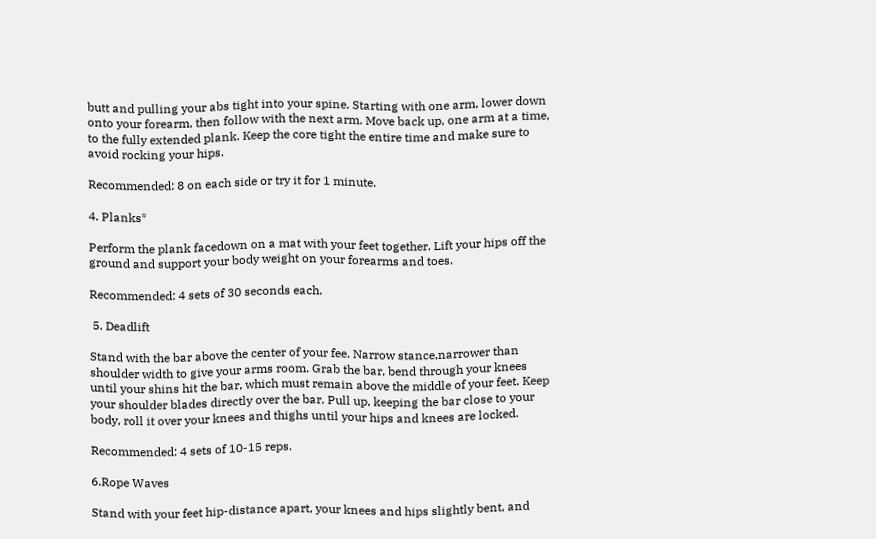butt and pulling your abs tight into your spine. Starting with one arm, lower down onto your forearm, then follow with the next arm. Move back up, one arm at a time, to the fully extended plank. Keep the core tight the entire time and make sure to avoid rocking your hips.

Recommended: 8 on each side or try it for 1 minute.

4. Planks*

Perform the plank facedown on a mat with your feet together. Lift your hips off the ground and support your body weight on your forearms and toes.

Recommended: 4 sets of 30 seconds each.

 5. Deadlift

Stand with the bar above the center of your fee. Narrow stance,narrower than shoulder width to give your arms room. Grab the bar, bend through your knees until your shins hit the bar, which must remain above the middle of your feet. Keep your shoulder blades directly over the bar. Pull up, keeping the bar close to your body, roll it over your knees and thighs until your hips and knees are locked.

Recommended: 4 sets of 10-15 reps.

6.Rope Waves

Stand with your feet hip-distance apart, your knees and hips slightly bent, and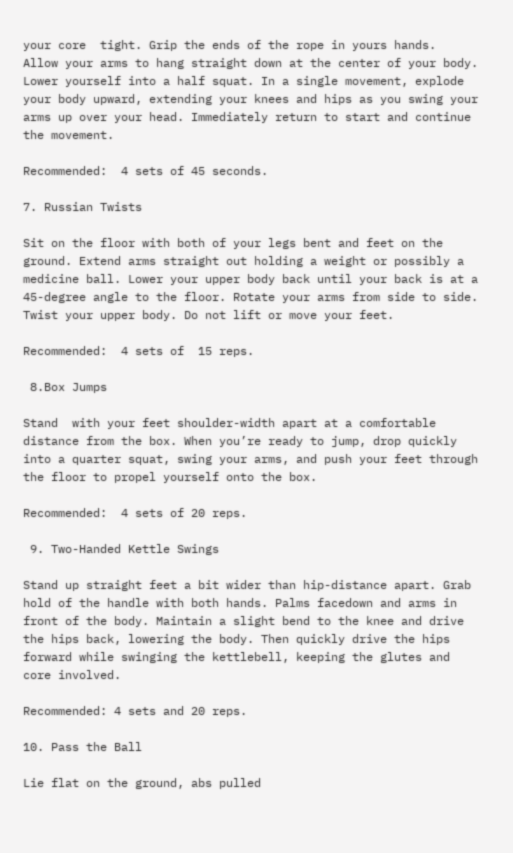your core  tight. Grip the ends of the rope in yours hands.  Allow your arms to hang straight down at the center of your body. Lower yourself into a half squat. In a single movement, explode your body upward, extending your knees and hips as you swing your arms up over your head. Immediately return to start and continue the movement.

Recommended:  4 sets of 45 seconds.

7. Russian Twists

Sit on the floor with both of your legs bent and feet on the ground. Extend arms straight out holding a weight or possibly a medicine ball. Lower your upper body back until your back is at a 45-degree angle to the floor. Rotate your arms from side to side. Twist your upper body. Do not lift or move your feet.

Recommended:  4 sets of  15 reps.

 8.Box Jumps

Stand  with your feet shoulder-width apart at a comfortable distance from the box. When you’re ready to jump, drop quickly into a quarter squat, swing your arms, and push your feet through the floor to propel yourself onto the box.

Recommended:  4 sets of 20 reps.

 9. Two-Handed Kettle Swings

Stand up straight feet a bit wider than hip-distance apart. Grab hold of the handle with both hands. Palms facedown and arms in front of the body. Maintain a slight bend to the knee and drive the hips back, lowering the body. Then quickly drive the hips forward while swinging the kettlebell, keeping the glutes and core involved.

Recommended: 4 sets and 20 reps.

10. Pass the Ball

Lie flat on the ground, abs pulled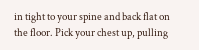in tight to your spine and back flat on the floor. Pick your chest up, pulling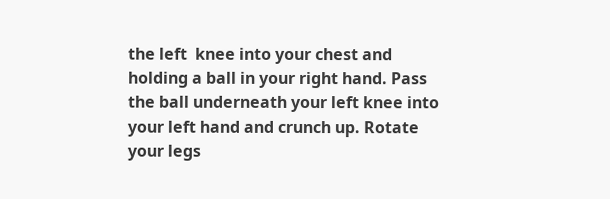the left  knee into your chest and holding a ball in your right hand. Pass the ball underneath your left knee into your left hand and crunch up. Rotate your legs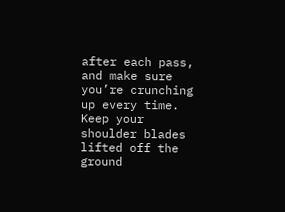after each pass, and make sure you’re crunching up every time. Keep your shoulder blades lifted off the ground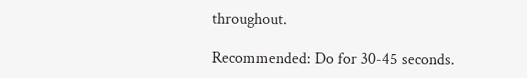throughout.

Recommended: Do for 30-45 seconds.